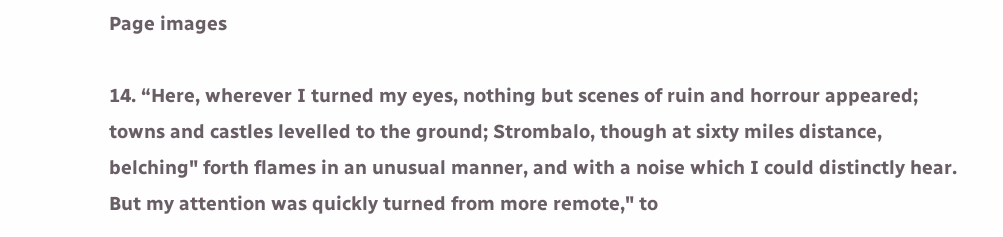Page images

14. “Here, wherever I turned my eyes, nothing but scenes of ruin and horrour appeared; towns and castles levelled to the ground; Strombalo, though at sixty miles distance, belching" forth flames in an unusual manner, and with a noise which I could distinctly hear. But my attention was quickly turned from more remote," to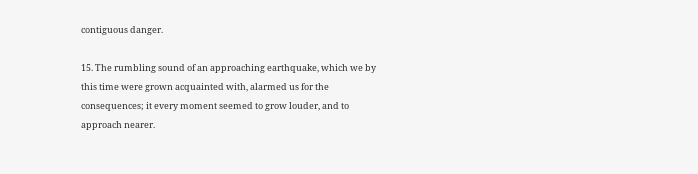contiguous danger.

15. The rumbling sound of an approaching earthquake, which we by this time were grown acquainted with, alarmed us for the consequences; it every moment seemed to grow louder, and to approach nearer.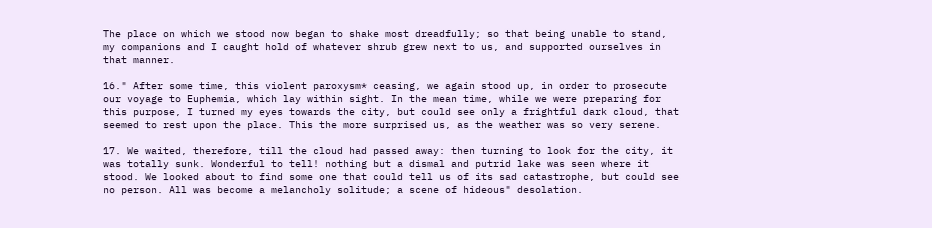The place on which we stood now began to shake most dreadfully; so that being unable to stand, my companions and I caught hold of whatever shrub grew next to us, and supported ourselves in that manner.

16." After some time, this violent paroxysm* ceasing, we again stood up, in order to prosecute our voyage to Euphemia, which lay within sight. In the mean time, while we were preparing for this purpose, I turned my eyes towards the city, but could see only a frightful dark cloud, that seemed to rest upon the place. This the more surprised us, as the weather was so very serene.

17. We waited, therefore, till the cloud had passed away: then turning to look for the city, it was totally sunk. Wonderful to tell! nothing but a dismal and putrid lake was seen where it stood. We looked about to find some one that could tell us of its sad catastrophe, but could see no person. All was become a melancholy solitude; a scene of hideous" desolation.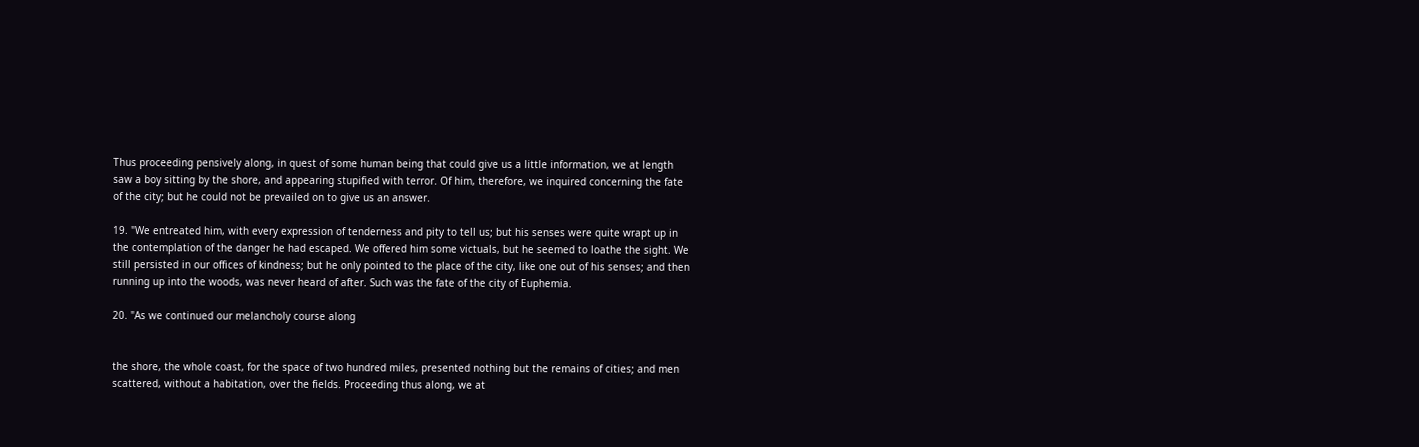Thus proceeding pensively along, in quest of some human being that could give us a little information, we at length saw a boy sitting by the shore, and appearing stupified with terror. Of him, therefore, we inquired concerning the fate of the city; but he could not be prevailed on to give us an answer.

19. "We entreated him, with every expression of tenderness and pity to tell us; but his senses were quite wrapt up in the contemplation of the danger he had escaped. We offered him some victuals, but he seemed to loathe the sight. We still persisted in our offices of kindness; but he only pointed to the place of the city, like one out of his senses; and then running up into the woods, was never heard of after. Such was the fate of the city of Euphemia.

20. "As we continued our melancholy course along


the shore, the whole coast, for the space of two hundred miles, presented nothing but the remains of cities; and men scattered, without a habitation, over the fields. Proceeding thus along, we at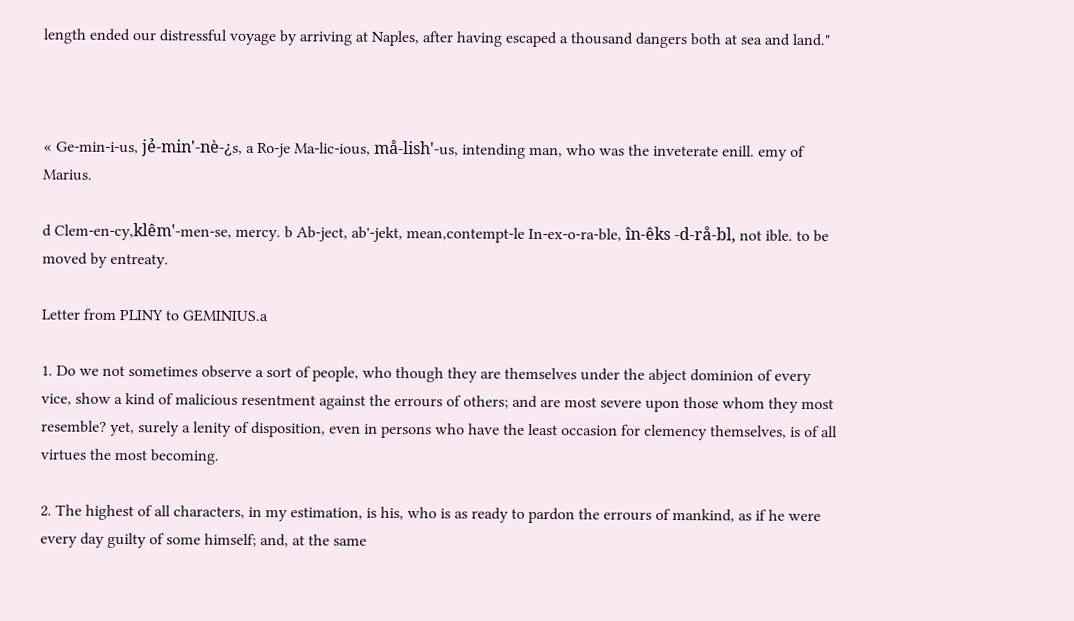length ended our distressful voyage by arriving at Naples, after having escaped a thousand dangers both at sea and land."



« Ge-min-i-us, jẻ-min'-nè-¿s, a Ro-je Ma-lic-ious, må-lish'-us, intending man, who was the inveterate enill. emy of Marius.

d Clem-en-cy,klêm'-men-se, mercy. b Ab-ject, ab'-jekt, mean,contempt-le In-ex-o-ra-ble, în-êks -d-rå-bl, not ible. to be moved by entreaty.

Letter from PLINY to GEMINIUS.a

1. Do we not sometimes observe a sort of people, who though they are themselves under the abject dominion of every vice, show a kind of malicious resentment against the errours of others; and are most severe upon those whom they most resemble? yet, surely a lenity of disposition, even in persons who have the least occasion for clemency themselves, is of all virtues the most becoming.

2. The highest of all characters, in my estimation, is his, who is as ready to pardon the errours of mankind, as if he were every day guilty of some himself; and, at the same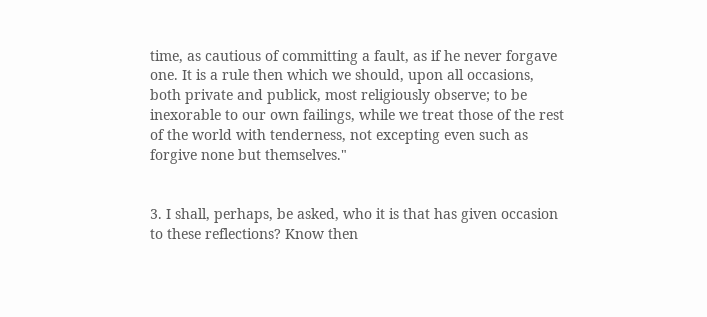time, as cautious of committing a fault, as if he never forgave one. It is a rule then which we should, upon all occasions, both private and publick, most religiously observe; to be inexorable to our own failings, while we treat those of the rest of the world with tenderness, not excepting even such as forgive none but themselves."


3. I shall, perhaps, be asked, who it is that has given occasion to these reflections? Know then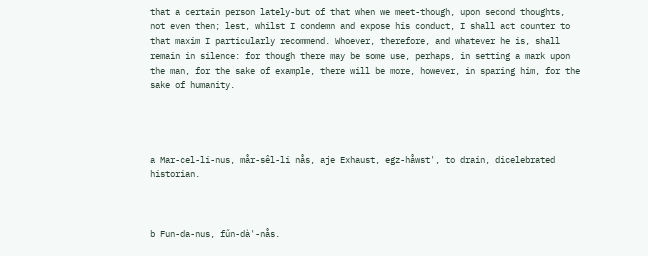that a certain person lately-but of that when we meet-though, upon second thoughts, not even then; lest, whilst I condemn and expose his conduct, I shall act counter to that maxim I particularly recommend. Whoever, therefore, and whatever he is, shall remain in silence: for though there may be some use, perhaps, in setting a mark upon the man, for the sake of example, there will be more, however, in sparing him, for the sake of humanity.




a Mar-cel-li-nus, mår-sêl-li nås, aje Exhaust, egz-håwst', to drain, dicelebrated historian.



b Fun-da-nus, fűn-dà'-nås.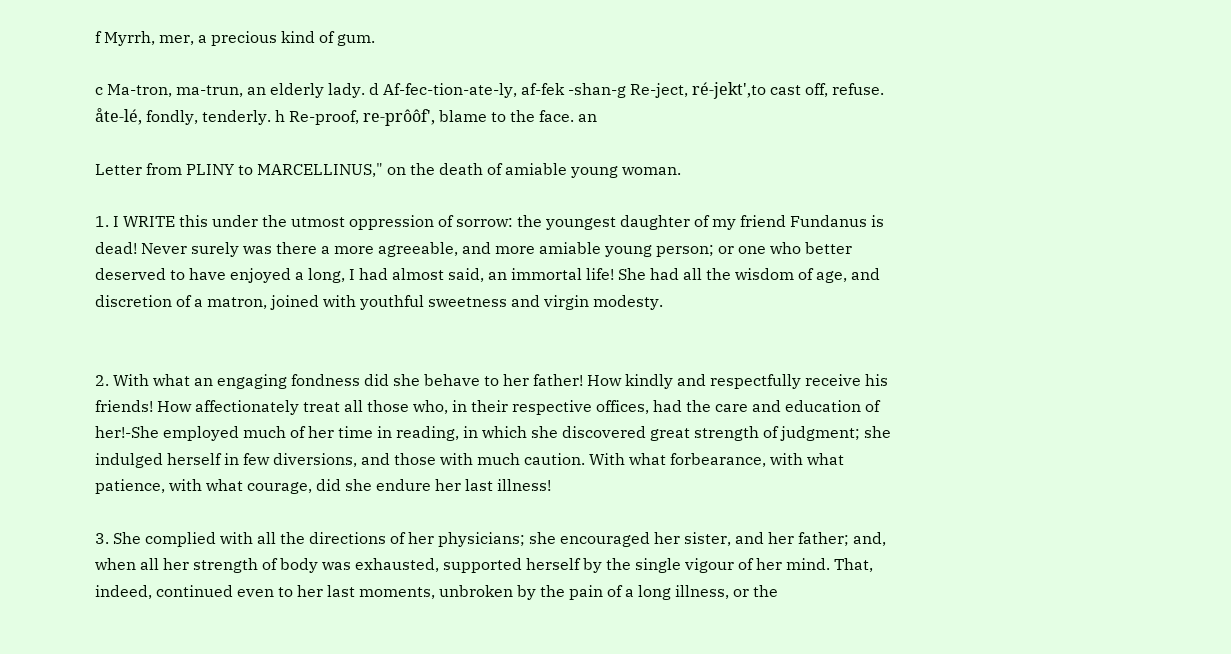f Myrrh, mer, a precious kind of gum.

c Ma-tron, ma-trun, an elderly lady. d Af-fec-tion-ate-ly, af-fek -shan-g Re-ject, ré-jekt',to cast off, refuse. åte-lé, fondly, tenderly. h Re-proof, re-prôôf', blame to the face. an

Letter from PLINY to MARCELLINUS," on the death of amiable young woman.

1. I WRITE this under the utmost oppression of sorrow: the youngest daughter of my friend Fundanus is dead! Never surely was there a more agreeable, and more amiable young person; or one who better deserved to have enjoyed a long, I had almost said, an immortal life! She had all the wisdom of age, and discretion of a matron, joined with youthful sweetness and virgin modesty.


2. With what an engaging fondness did she behave to her father! How kindly and respectfully receive his friends! How affectionately treat all those who, in their respective offices, had the care and education of her!-She employed much of her time in reading, in which she discovered great strength of judgment; she indulged herself in few diversions, and those with much caution. With what forbearance, with what patience, with what courage, did she endure her last illness!

3. She complied with all the directions of her physicians; she encouraged her sister, and her father; and, when all her strength of body was exhausted, supported herself by the single vigour of her mind. That, indeed, continued even to her last moments, unbroken by the pain of a long illness, or the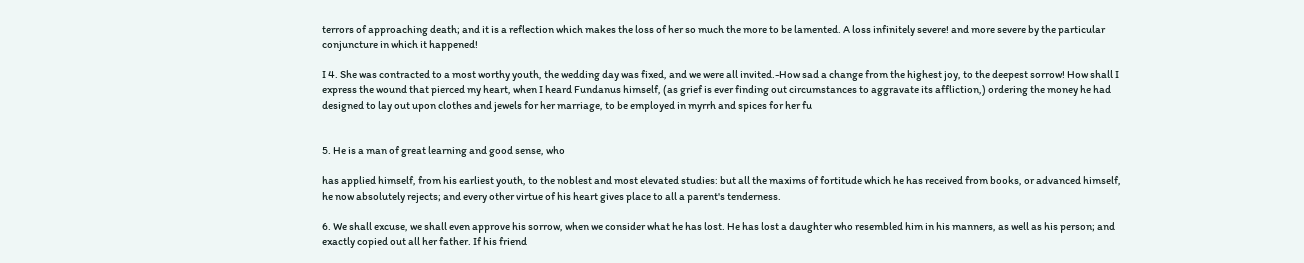terrors of approaching death; and it is a reflection which makes the loss of her so much the more to be lamented. A loss infinitely severe! and more severe by the particular conjuncture in which it happened!

I 4. She was contracted to a most worthy youth, the wedding day was fixed, and we were all invited.-How sad a change from the highest joy, to the deepest sorrow! How shall I express the wound that pierced my heart, when I heard Fundanus himself, (as grief is ever finding out circumstances to aggravate its affliction,) ordering the money he had designed to lay out upon clothes and jewels for her marriage, to be employed in myrrh and spices for her fu


5. He is a man of great learning and good sense, who

has applied himself, from his earliest youth, to the noblest and most elevated studies: but all the maxims of fortitude which he has received from books, or advanced himself, he now absolutely rejects; and every other virtue of his heart gives place to all a parent's tenderness.

6. We shall excuse, we shall even approve his sorrow, when we consider what he has lost. He has lost a daughter who resembled him in his manners, as well as his person; and exactly copied out all her father. If his friend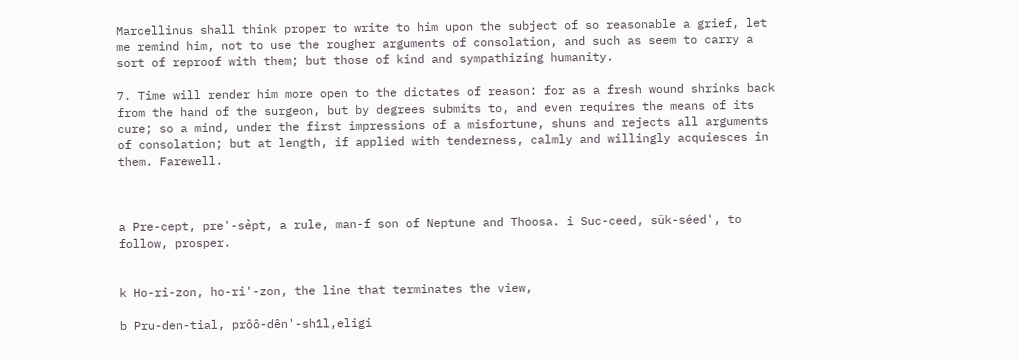Marcellinus shall think proper to write to him upon the subject of so reasonable a grief, let me remind him, not to use the rougher arguments of consolation, and such as seem to carry a sort of reproof with them; but those of kind and sympathizing humanity.

7. Time will render him more open to the dictates of reason: for as a fresh wound shrinks back from the hand of the surgeon, but by degrees submits to, and even requires the means of its cure; so a mind, under the first impressions of a misfortune, shuns and rejects all arguments of consolation; but at length, if applied with tenderness, calmly and willingly acquiesces in them. Farewell.



a Pre-cept, pre'-sẻpt, a rule, man-f son of Neptune and Thoosa. i Suc-ceed, sük-séed', to follow, prosper.


k Ho-ri-zon, ho-ri'-zon, the line that terminates the view,

b Pru-den-tial, prôô-dên'-sh1l,eligi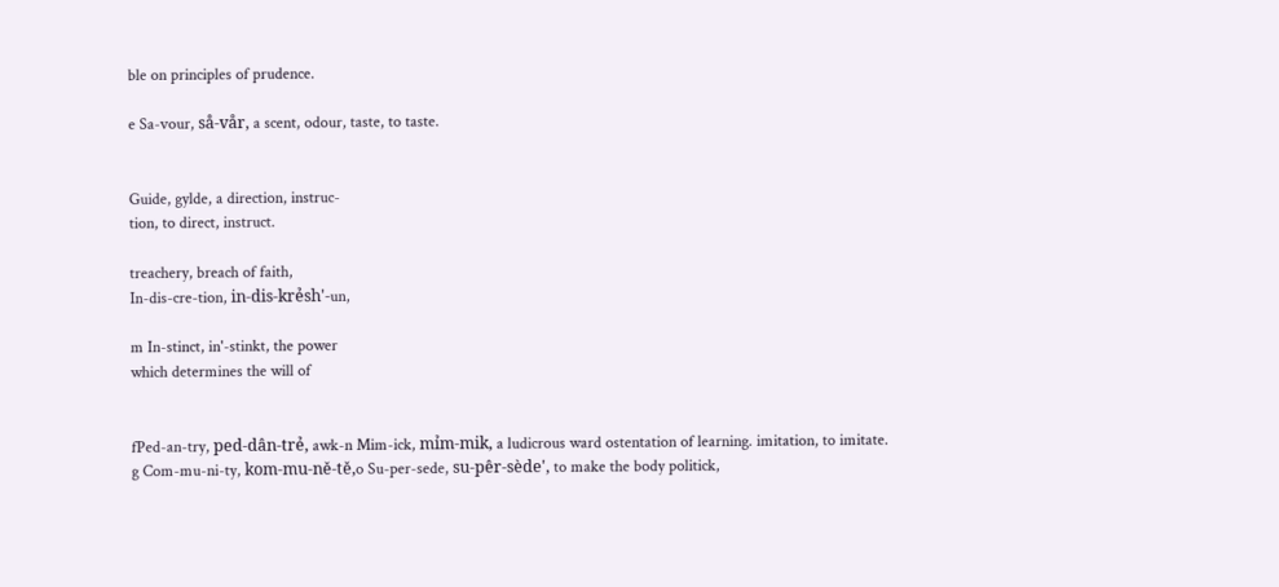ble on principles of prudence.

e Sa-vour, så-vår, a scent, odour, taste, to taste.


Guide, gylde, a direction, instruc-
tion, to direct, instruct.

treachery, breach of faith,
In-dis-cre-tion, in-dis-krẻsh'-un,

m In-stinct, in'-stinkt, the power
which determines the will of


fPed-an-try, ped-dân-trẻ, awk-n Mim-ick, mỉm-mik, a ludicrous ward ostentation of learning. imitation, to imitate. g Com-mu-ni-ty, kom-mu-ně-tě,o Su-per-sede, su-pêr-sède', to make the body politick,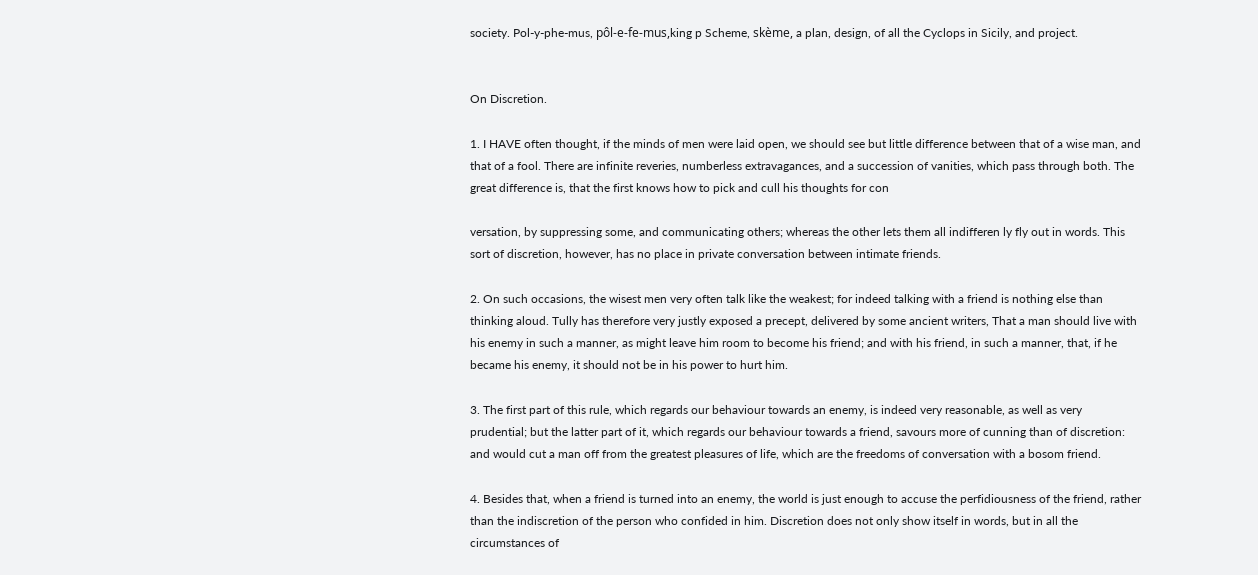society. Pol-y-phe-mus, pôl-e-fe-mus,king p Scheme, skème, a plan, design, of all the Cyclops in Sicily, and project.


On Discretion.

1. I HAVE often thought, if the minds of men were laid open, we should see but little difference between that of a wise man, and that of a fool. There are infinite reveries, numberless extravagances, and a succession of vanities, which pass through both. The great difference is, that the first knows how to pick and cull his thoughts for con

versation, by suppressing some, and communicating others; whereas the other lets them all indifferen ly fly out in words. This sort of discretion, however, has no place in private conversation between intimate friends.

2. On such occasions, the wisest men very often talk like the weakest; for indeed talking with a friend is nothing else than thinking aloud. Tully has therefore very justly exposed a precept, delivered by some ancient writers, That a man should live with his enemy in such a manner, as might leave him room to become his friend; and with his friend, in such a manner, that, if he became his enemy, it should not be in his power to hurt him.

3. The first part of this rule, which regards our behaviour towards an enemy, is indeed very reasonable, as well as very prudential; but the latter part of it, which regards our behaviour towards a friend, savours more of cunning than of discretion: and would cut a man off from the greatest pleasures of life, which are the freedoms of conversation with a bosom friend.

4. Besides that, when a friend is turned into an enemy, the world is just enough to accuse the perfidiousness of the friend, rather than the indiscretion of the person who confided in him. Discretion does not only show itself in words, but in all the circumstances of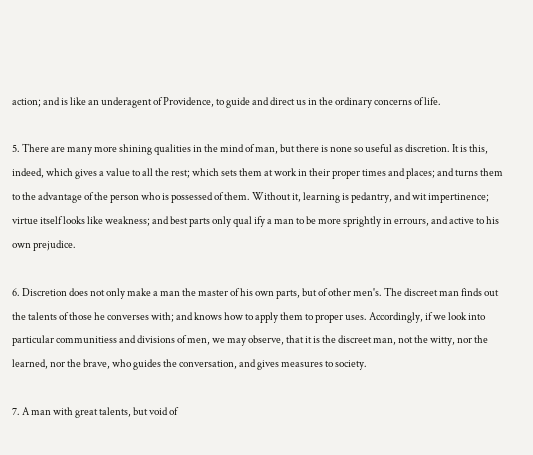action; and is like an underagent of Providence, to guide and direct us in the ordinary concerns of life.

5. There are many more shining qualities in the mind of man, but there is none so useful as discretion. It is this, indeed, which gives a value to all the rest; which sets them at work in their proper times and places; and turns them to the advantage of the person who is possessed of them. Without it, learning is pedantry, and wit impertinence; virtue itself looks like weakness; and best parts only qual ify a man to be more sprightly in errours, and active to his own prejudice.

6. Discretion does not only make a man the master of his own parts, but of other men's. The discreet man finds out the talents of those he converses with; and knows how to apply them to proper uses. Accordingly, if we look into particular communitiess and divisions of men, we may observe, that it is the discreet man, not the witty, nor the learned, nor the brave, who guides the conversation, and gives measures to society.

7. A man with great talents, but void of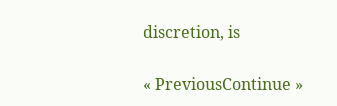discretion, is

« PreviousContinue »